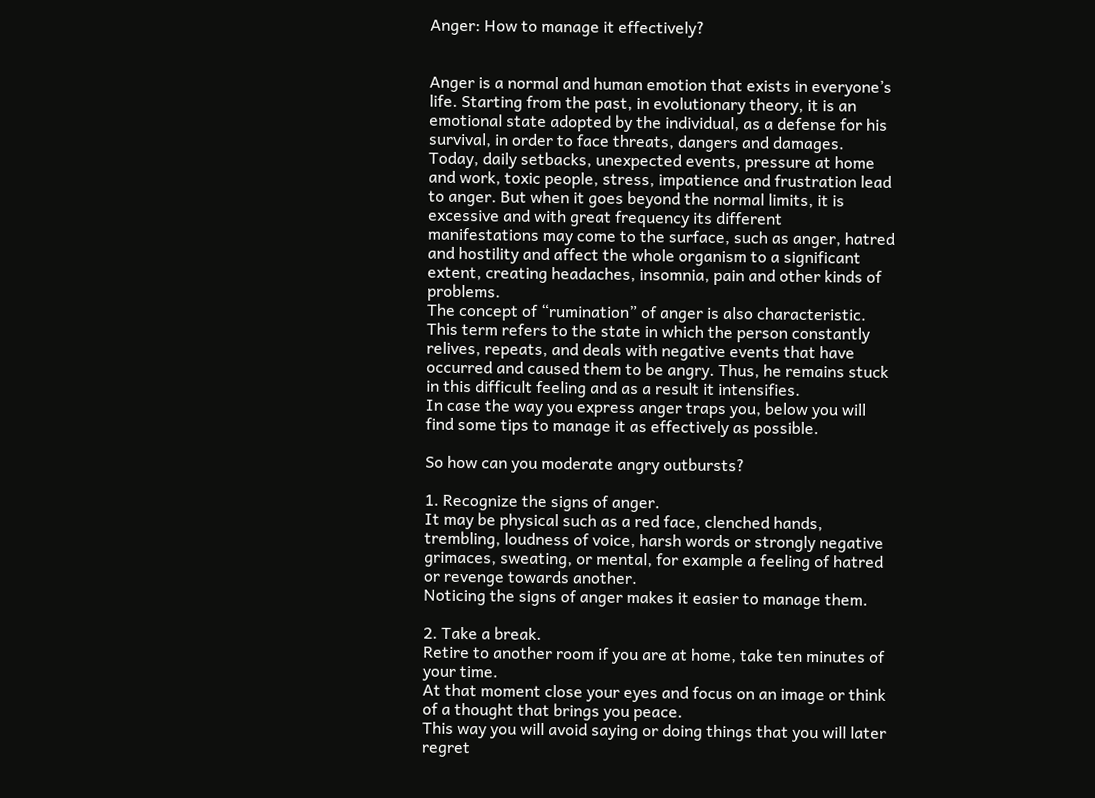Anger: How to manage it effectively?


Anger is a normal and human emotion that exists in everyone’s life. Starting from the past, in evolutionary theory, it is an emotional state adopted by the individual, as a defense for his survival, in order to face threats, dangers and damages.
Today, daily setbacks, unexpected events, pressure at home and work, toxic people, stress, impatience and frustration lead to anger. But when it goes beyond the normal limits, it is excessive and with great frequency its different manifestations may come to the surface, such as anger, hatred and hostility and affect the whole organism to a significant extent, creating headaches, insomnia, pain and other kinds of problems.
The concept of “rumination” of anger is also characteristic. This term refers to the state in which the person constantly relives, repeats, and deals with negative events that have occurred and caused them to be angry. Thus, he remains stuck in this difficult feeling and as a result it intensifies.
In case the way you express anger traps you, below you will find some tips to manage it as effectively as possible.

So how can you moderate angry outbursts?

1. Recognize the signs of anger.
It may be physical such as a red face, clenched hands, trembling, loudness of voice, harsh words or strongly negative grimaces, sweating, or mental, for example a feeling of hatred or revenge towards another.
Noticing the signs of anger makes it easier to manage them.

2. Take a break.
Retire to another room if you are at home, take ten minutes of your time.
At that moment close your eyes and focus on an image or think of a thought that brings you peace.
This way you will avoid saying or doing things that you will later regret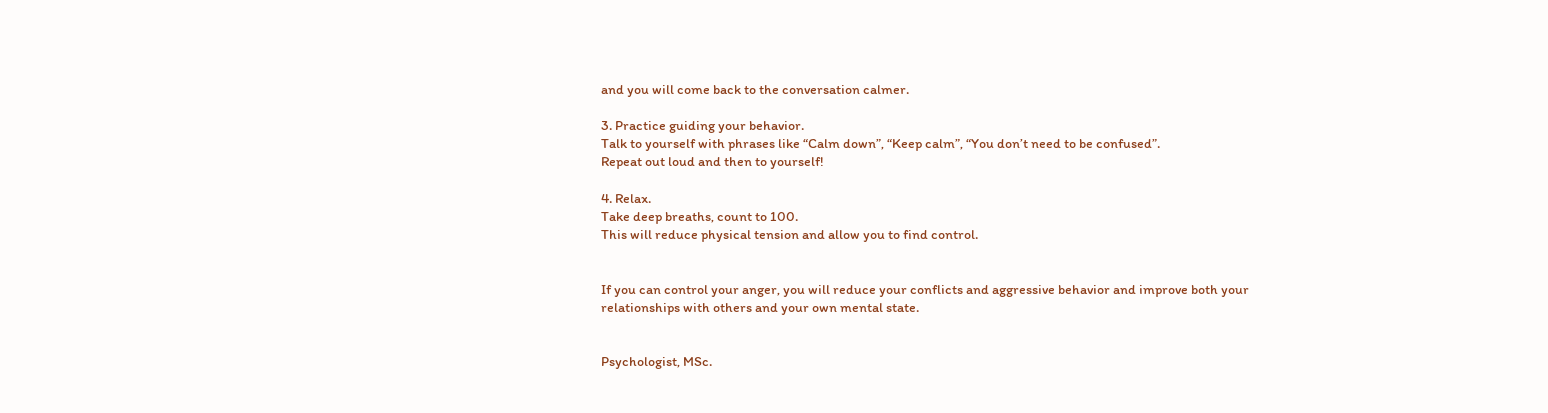and you will come back to the conversation calmer.

3. Practice guiding your behavior.
Talk to yourself with phrases like “Calm down”, “Keep calm”, “You don’t need to be confused”.
Repeat out loud and then to yourself!

4. Relax.
Take deep breaths, count to 100.
This will reduce physical tension and allow you to find control.


If you can control your anger, you will reduce your conflicts and aggressive behavior and improve both your relationships with others and your own mental state.


Psychologist, MSc.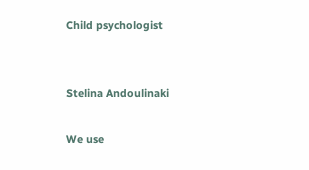Child psychologist


Stelina Andoulinaki

We use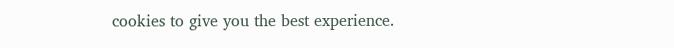cookies to give you the best experience.